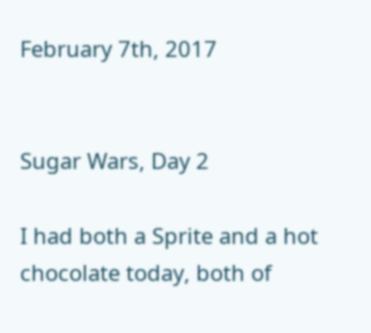February 7th, 2017


Sugar Wars, Day 2

I had both a Sprite and a hot chocolate today, both of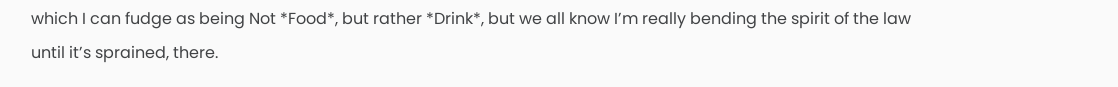which I can fudge as being Not *Food*, but rather *Drink*, but we all know I’m really bending the spirit of the law until it’s sprained, there.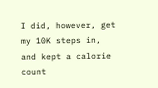I did, however, get my 10K steps in, and kept a calorie count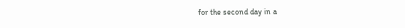for the second day in a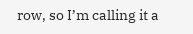row, so I’m calling it a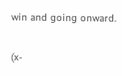win and going onward.

(x-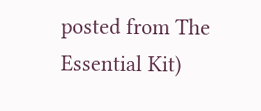posted from The Essential Kit)